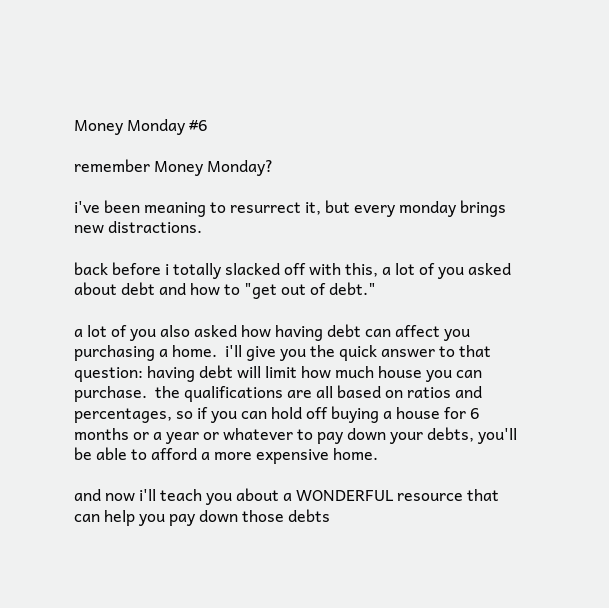Money Monday #6

remember Money Monday?

i've been meaning to resurrect it, but every monday brings new distractions.

back before i totally slacked off with this, a lot of you asked about debt and how to "get out of debt."

a lot of you also asked how having debt can affect you purchasing a home.  i'll give you the quick answer to that question: having debt will limit how much house you can purchase.  the qualifications are all based on ratios and percentages, so if you can hold off buying a house for 6 months or a year or whatever to pay down your debts, you'll be able to afford a more expensive home.

and now i'll teach you about a WONDERFUL resource that can help you pay down those debts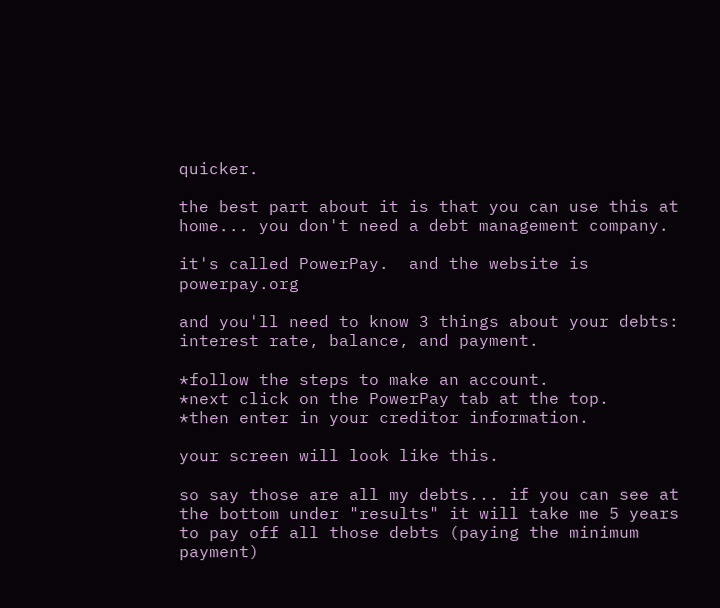quicker.

the best part about it is that you can use this at home... you don't need a debt management company.

it's called PowerPay.  and the website is powerpay.org

and you'll need to know 3 things about your debts:  interest rate, balance, and payment.

*follow the steps to make an account.
*next click on the PowerPay tab at the top.
*then enter in your creditor information.

your screen will look like this.

so say those are all my debts... if you can see at the bottom under "results" it will take me 5 years to pay off all those debts (paying the minimum payment)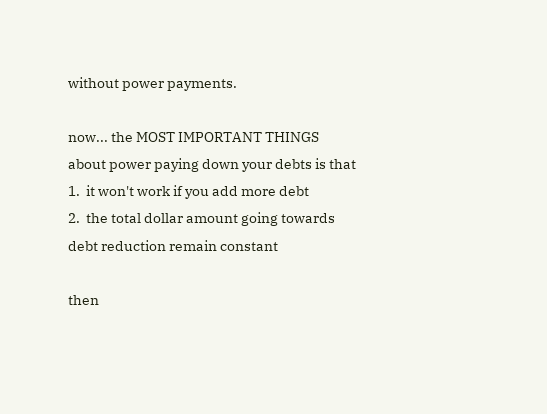without power payments.

now... the MOST IMPORTANT THINGS about power paying down your debts is that
1.  it won't work if you add more debt
2.  the total dollar amount going towards debt reduction remain constant

then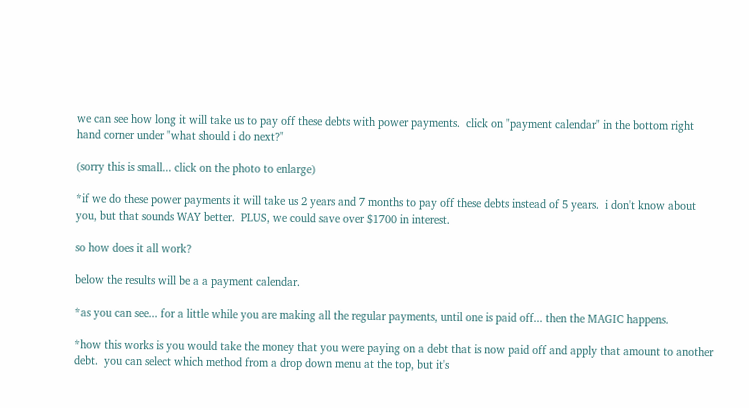we can see how long it will take us to pay off these debts with power payments.  click on "payment calendar" in the bottom right hand corner under "what should i do next?"

(sorry this is small... click on the photo to enlarge)

*if we do these power payments it will take us 2 years and 7 months to pay off these debts instead of 5 years.  i don't know about you, but that sounds WAY better.  PLUS, we could save over $1700 in interest.

so how does it all work?

below the results will be a a payment calendar.

*as you can see... for a little while you are making all the regular payments, until one is paid off... then the MAGIC happens.

*how this works is you would take the money that you were paying on a debt that is now paid off and apply that amount to another debt.  you can select which method from a drop down menu at the top, but it's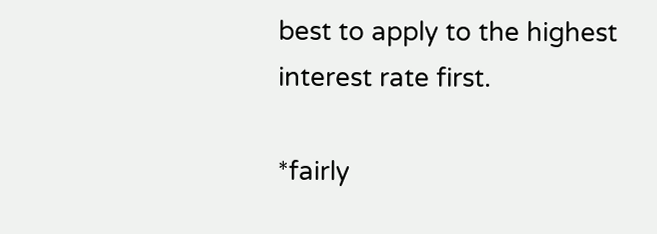best to apply to the highest interest rate first.

*fairly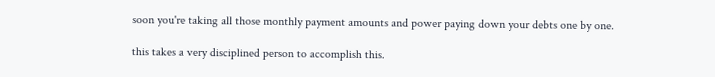soon you're taking all those monthly payment amounts and power paying down your debts one by one.

this takes a very disciplined person to accomplish this.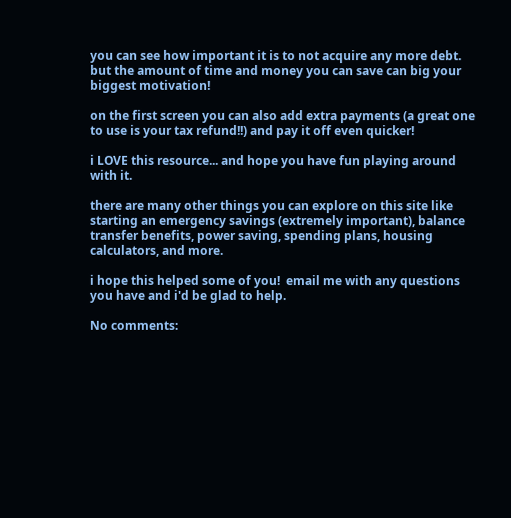you can see how important it is to not acquire any more debt.  but the amount of time and money you can save can big your biggest motivation!

on the first screen you can also add extra payments (a great one to use is your tax refund!!) and pay it off even quicker!

i LOVE this resource... and hope you have fun playing around with it.

there are many other things you can explore on this site like starting an emergency savings (extremely important), balance transfer benefits, power saving, spending plans, housing calculators, and more.

i hope this helped some of you!  email me with any questions you have and i'd be glad to help.

No comments: